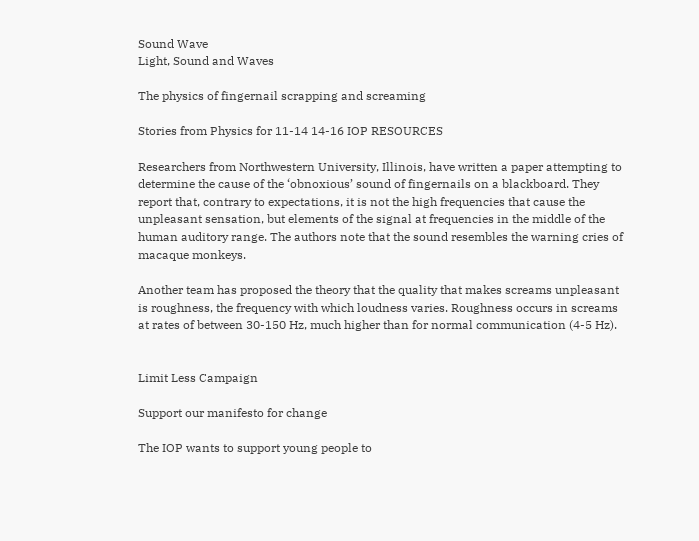Sound Wave
Light, Sound and Waves

The physics of fingernail scrapping and screaming

Stories from Physics for 11-14 14-16 IOP RESOURCES

Researchers from Northwestern University, Illinois, have written a paper attempting to determine the cause of the ‘obnoxious’ sound of fingernails on a blackboard. They report that, contrary to expectations, it is not the high frequencies that cause the unpleasant sensation, but elements of the signal at frequencies in the middle of the human auditory range. The authors note that the sound resembles the warning cries of macaque monkeys.

Another team has proposed the theory that the quality that makes screams unpleasant is roughness, the frequency with which loudness varies. Roughness occurs in screams at rates of between 30-150 Hz, much higher than for normal communication (4-5 Hz).


Limit Less Campaign

Support our manifesto for change

The IOP wants to support young people to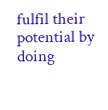fulfil their potential by doing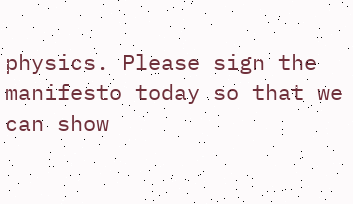physics. Please sign the manifesto today so that we can show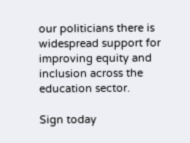our politicians there is widespread support for improving equity and inclusion across the education sector.

Sign today